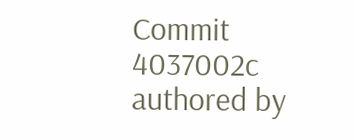Commit 4037002c authored by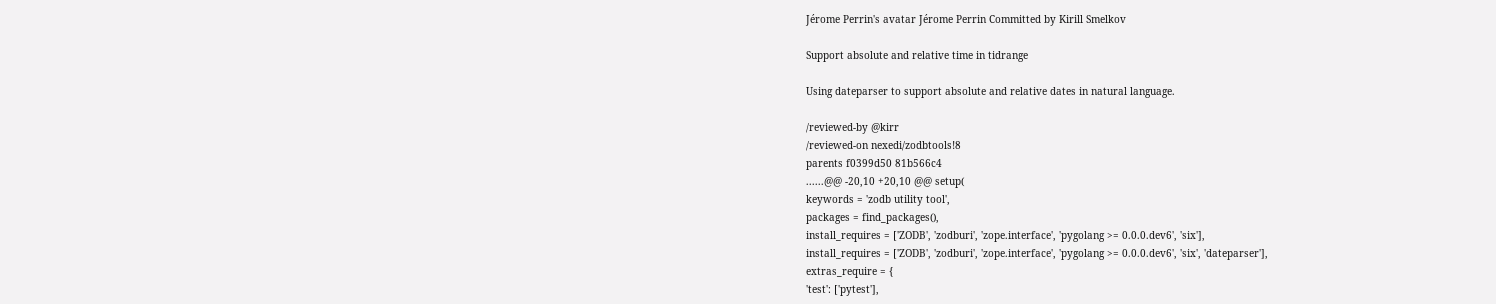Jérome Perrin's avatar Jérome Perrin Committed by Kirill Smelkov

Support absolute and relative time in tidrange

Using dateparser to support absolute and relative dates in natural language.

/reviewed-by @kirr
/reviewed-on nexedi/zodbtools!8
parents f0399d50 81b566c4
......@@ -20,10 +20,10 @@ setup(
keywords = 'zodb utility tool',
packages = find_packages(),
install_requires = ['ZODB', 'zodburi', 'zope.interface', 'pygolang >= 0.0.0.dev6', 'six'],
install_requires = ['ZODB', 'zodburi', 'zope.interface', 'pygolang >= 0.0.0.dev6', 'six', 'dateparser'],
extras_require = {
'test': ['pytest'],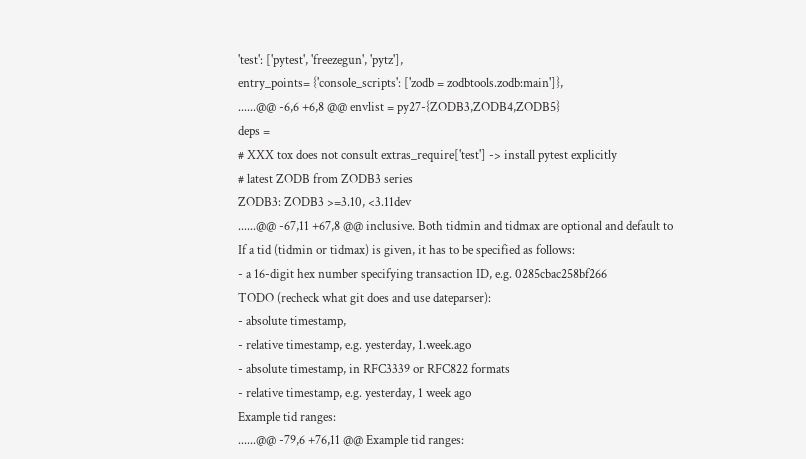'test': ['pytest', 'freezegun', 'pytz'],
entry_points= {'console_scripts': ['zodb = zodbtools.zodb:main']},
......@@ -6,6 +6,8 @@ envlist = py27-{ZODB3,ZODB4,ZODB5}
deps =
# XXX tox does not consult extras_require['test'] -> install pytest explicitly
# latest ZODB from ZODB3 series
ZODB3: ZODB3 >=3.10, <3.11dev
......@@ -67,11 +67,8 @@ inclusive. Both tidmin and tidmax are optional and default to
If a tid (tidmin or tidmax) is given, it has to be specified as follows:
- a 16-digit hex number specifying transaction ID, e.g. 0285cbac258bf266
TODO (recheck what git does and use dateparser):
- absolute timestamp,
- relative timestamp, e.g. yesterday, 1.week.ago
- absolute timestamp, in RFC3339 or RFC822 formats
- relative timestamp, e.g. yesterday, 1 week ago
Example tid ranges:
......@@ -79,6 +76,11 @@ Example tid ranges: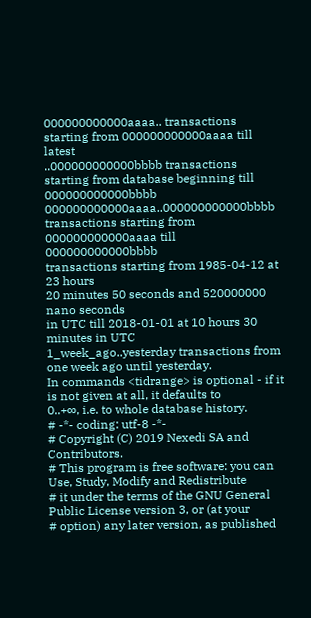000000000000aaaa.. transactions starting from 000000000000aaaa till latest
..000000000000bbbb transactions starting from database beginning till 000000000000bbbb
000000000000aaaa..000000000000bbbb transactions starting from 000000000000aaaa till 000000000000bbbb
transactions starting from 1985-04-12 at 23 hours
20 minutes 50 seconds and 520000000 nano seconds
in UTC till 2018-01-01 at 10 hours 30 minutes in UTC
1_week_ago..yesterday transactions from one week ago until yesterday.
In commands <tidrange> is optional - if it is not given at all, it defaults to
0..+∞, i.e. to whole database history.
# -*- coding: utf-8 -*-
# Copyright (C) 2019 Nexedi SA and Contributors.
# This program is free software: you can Use, Study, Modify and Redistribute
# it under the terms of the GNU General Public License version 3, or (at your
# option) any later version, as published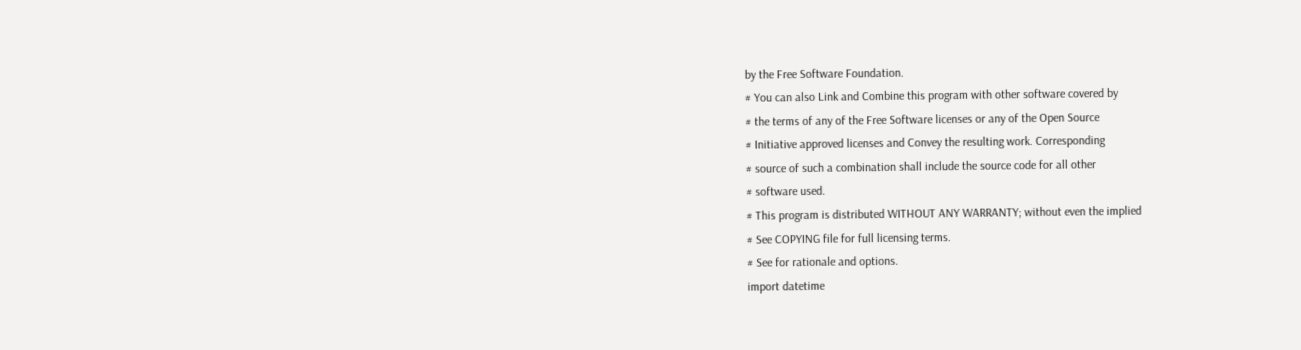by the Free Software Foundation.
# You can also Link and Combine this program with other software covered by
# the terms of any of the Free Software licenses or any of the Open Source
# Initiative approved licenses and Convey the resulting work. Corresponding
# source of such a combination shall include the source code for all other
# software used.
# This program is distributed WITHOUT ANY WARRANTY; without even the implied
# See COPYING file for full licensing terms.
# See for rationale and options.
import datetime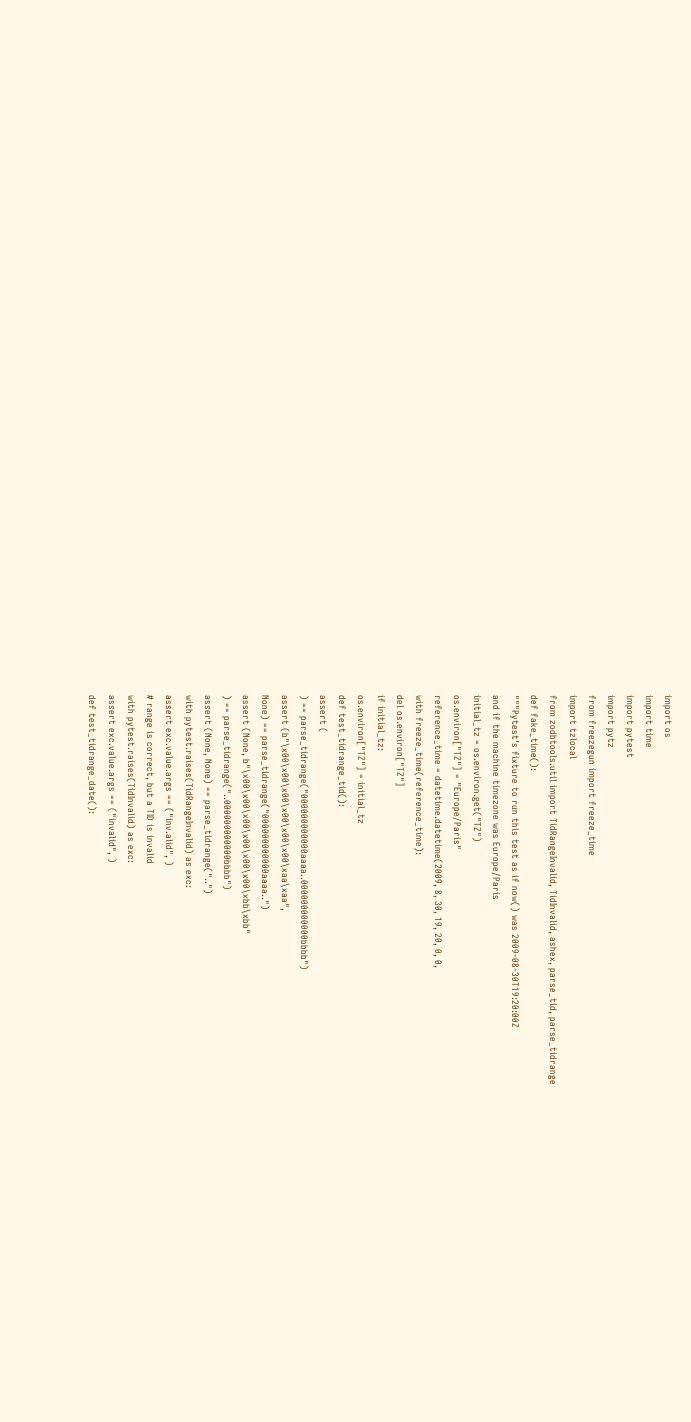import os
import time
import pytest
import pytz
from freezegun import freeze_time
import tzlocal
from zodbtools.util import TidRangeInvalid, TidInvalid, ashex, parse_tid, parse_tidrange
def fake_time():
"""Pytest's fixture to run this test as if now() was 2009-08-30T19:20:00Z
and if the machine timezone was Europe/Paris
initial_tz = os.environ.get("TZ")
os.environ["TZ"] = "Europe/Paris"
reference_time = datetime.datetime(2009, 8, 30, 19, 20, 0, 0,
with freeze_time(reference_time):
del os.environ["TZ"]
if initial_tz:
os.environ["TZ"] = initial_tz
def test_tidrange_tid():
assert (
) == parse_tidrange("000000000000aaaa..000000000000bbbb")
assert (b"\x00\x00\x00\x00\x00\x00\xaa\xaa",
None) == parse_tidrange("000000000000aaaa..")
assert (None, b"\x00\x00\x00\x00\x00\x00\xbb\xbb"
) == parse_tidrange("..000000000000bbbb")
assert (None, None) == parse_tidrange("..")
with pytest.raises(TidRangeInvalid) as exc:
assert exc.value.args == ("inv.alid", )
# range is correct, but a TID is invalid
with pytest.raises(TidInvalid) as exc:
assert exc.value.args == ("invalid", )
def test_tidrange_date():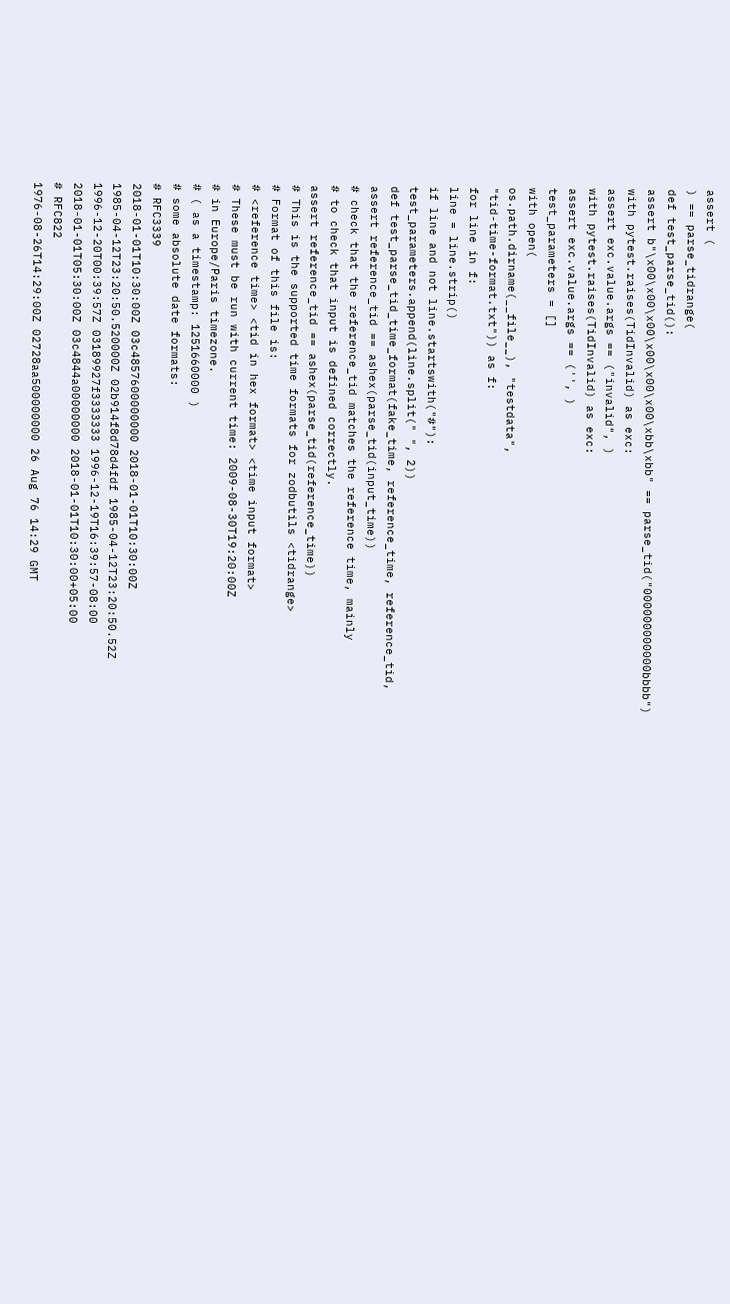assert (
) == parse_tidrange(
def test_parse_tid():
assert b"\x00\x00\x00\x00\x00\x00\xbb\xbb" == parse_tid("000000000000bbbb")
with pytest.raises(TidInvalid) as exc:
assert exc.value.args == ("invalid", )
with pytest.raises(TidInvalid) as exc:
assert exc.value.args == ('', )
test_parameters = []
with open(
os.path.dirname(__file__), "testdata",
"tid-time-format.txt")) as f:
for line in f:
line = line.strip()
if line and not line.startswith("#"):
test_parameters.append(line.split(" ", 2))
def test_parse_tid_time_format(fake_time, reference_time, reference_tid,
assert reference_tid == ashex(parse_tid(input_time))
# check that the reference_tid matches the reference time, mainly
# to check that input is defined correctly.
assert reference_tid == ashex(parse_tid(reference_time))
# This is the supported time formats for zodbutils <tidrange>
# Format of this file is:
# <reference time> <tid in hex format> <time input format>
# These must be run with current time: 2009-08-30T19:20:00Z
# in Europe/Paris timezone.
# ( as a timestamp: 1251660000 )
# some absolute date formats:
# RFC3339
2018-01-01T10:30:00Z 03c4857600000000 2018-01-01T10:30:00Z
1985-04-12T23:20:50.520000Z 02b914f8d78d4fdf 1985-04-12T23:20:50.52Z
1996-12-20T00:39:57Z 03189927f3333333 1996-12-19T16:39:57-08:00
2018-01-01T05:30:00Z 03c4844a00000000 2018-01-01T10:30:00+05:00
# RFC822
1976-08-26T14:29:00Z 02728aa500000000 26 Aug 76 14:29 GMT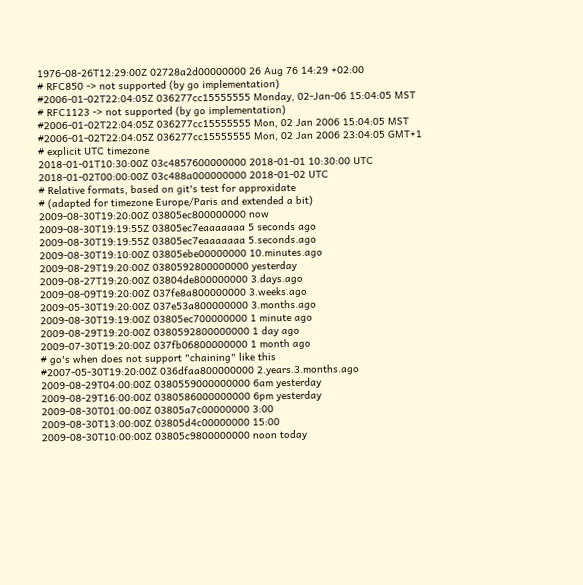1976-08-26T12:29:00Z 02728a2d00000000 26 Aug 76 14:29 +02:00
# RFC850 -> not supported (by go implementation)
#2006-01-02T22:04:05Z 036277cc15555555 Monday, 02-Jan-06 15:04:05 MST
# RFC1123 -> not supported (by go implementation)
#2006-01-02T22:04:05Z 036277cc15555555 Mon, 02 Jan 2006 15:04:05 MST
#2006-01-02T22:04:05Z 036277cc15555555 Mon, 02 Jan 2006 23:04:05 GMT+1
# explicit UTC timezone
2018-01-01T10:30:00Z 03c4857600000000 2018-01-01 10:30:00 UTC
2018-01-02T00:00:00Z 03c488a000000000 2018-01-02 UTC
# Relative formats, based on git's test for approxidate
# (adapted for timezone Europe/Paris and extended a bit)
2009-08-30T19:20:00Z 03805ec800000000 now
2009-08-30T19:19:55Z 03805ec7eaaaaaaa 5 seconds ago
2009-08-30T19:19:55Z 03805ec7eaaaaaaa 5.seconds.ago
2009-08-30T19:10:00Z 03805ebe00000000 10.minutes.ago
2009-08-29T19:20:00Z 0380592800000000 yesterday
2009-08-27T19:20:00Z 03804de800000000 3.days.ago
2009-08-09T19:20:00Z 037fe8a800000000 3.weeks.ago
2009-05-30T19:20:00Z 037e53a800000000 3.months.ago
2009-08-30T19:19:00Z 03805ec700000000 1 minute ago
2009-08-29T19:20:00Z 0380592800000000 1 day ago
2009-07-30T19:20:00Z 037fb06800000000 1 month ago
# go's when does not support "chaining" like this
#2007-05-30T19:20:00Z 036dfaa800000000 2.years.3.months.ago
2009-08-29T04:00:00Z 0380559000000000 6am yesterday
2009-08-29T16:00:00Z 0380586000000000 6pm yesterday
2009-08-30T01:00:00Z 03805a7c00000000 3:00
2009-08-30T13:00:00Z 03805d4c00000000 15:00
2009-08-30T10:00:00Z 03805c9800000000 noon today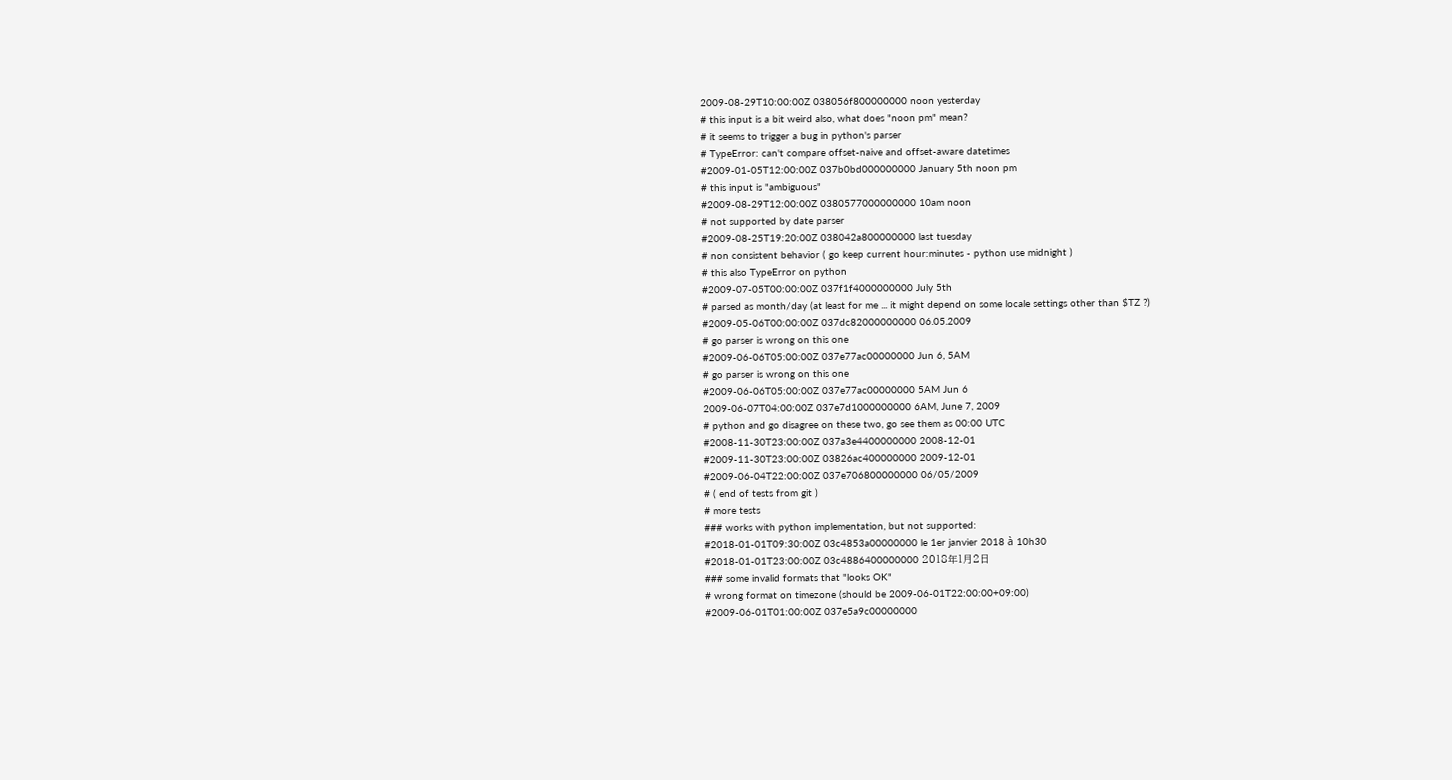2009-08-29T10:00:00Z 038056f800000000 noon yesterday
# this input is a bit weird also, what does "noon pm" mean?
# it seems to trigger a bug in python's parser
# TypeError: can't compare offset-naive and offset-aware datetimes
#2009-01-05T12:00:00Z 037b0bd000000000 January 5th noon pm
# this input is "ambiguous"
#2009-08-29T12:00:00Z 0380577000000000 10am noon
# not supported by date parser
#2009-08-25T19:20:00Z 038042a800000000 last tuesday
# non consistent behavior ( go keep current hour:minutes - python use midnight )
# this also TypeError on python
#2009-07-05T00:00:00Z 037f1f4000000000 July 5th
# parsed as month/day (at least for me ... it might depend on some locale settings other than $TZ ?)
#2009-05-06T00:00:00Z 037dc82000000000 06.05.2009
# go parser is wrong on this one
#2009-06-06T05:00:00Z 037e77ac00000000 Jun 6, 5AM
# go parser is wrong on this one
#2009-06-06T05:00:00Z 037e77ac00000000 5AM Jun 6
2009-06-07T04:00:00Z 037e7d1000000000 6AM, June 7, 2009
# python and go disagree on these two, go see them as 00:00 UTC
#2008-11-30T23:00:00Z 037a3e4400000000 2008-12-01
#2009-11-30T23:00:00Z 03826ac400000000 2009-12-01
#2009-06-04T22:00:00Z 037e706800000000 06/05/2009
# ( end of tests from git )
# more tests
### works with python implementation, but not supported:
#2018-01-01T09:30:00Z 03c4853a00000000 le 1er janvier 2018 à 10h30
#2018-01-01T23:00:00Z 03c4886400000000 2018年1月2日
### some invalid formats that "looks OK"
# wrong format on timezone (should be 2009-06-01T22:00:00+09:00)
#2009-06-01T01:00:00Z 037e5a9c00000000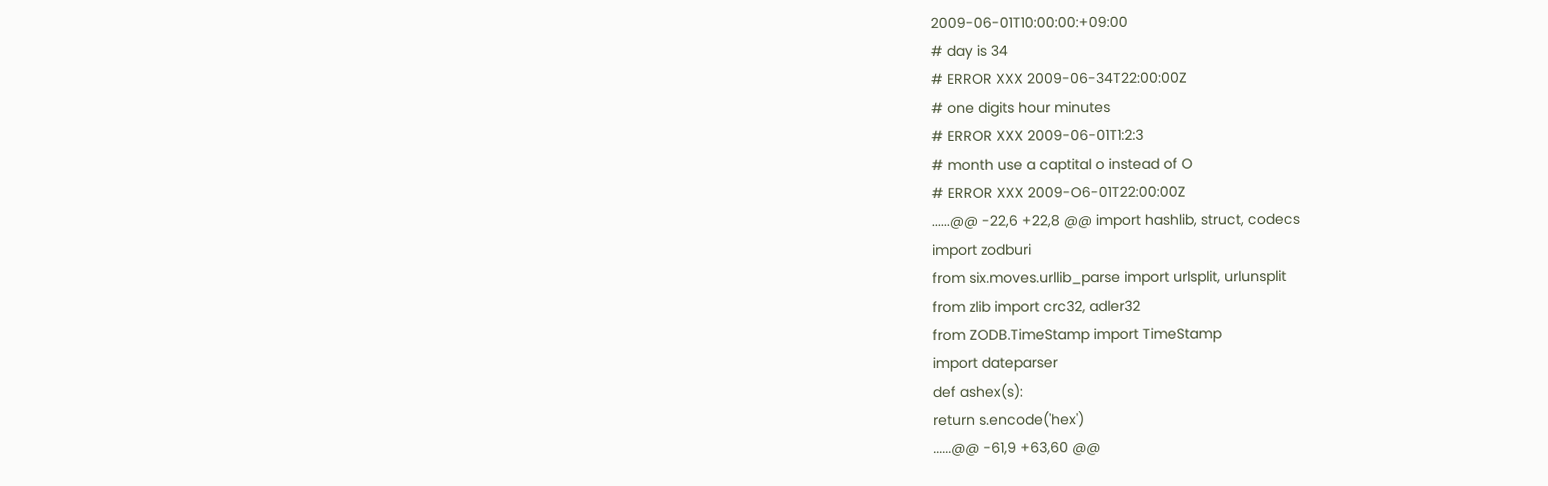2009-06-01T10:00:00:+09:00
# day is 34
# ERROR XXX 2009-06-34T22:00:00Z
# one digits hour minutes
# ERROR XXX 2009-06-01T1:2:3
# month use a captital o instead of O
# ERROR XXX 2009-O6-01T22:00:00Z
......@@ -22,6 +22,8 @@ import hashlib, struct, codecs
import zodburi
from six.moves.urllib_parse import urlsplit, urlunsplit
from zlib import crc32, adler32
from ZODB.TimeStamp import TimeStamp
import dateparser
def ashex(s):
return s.encode('hex')
......@@ -61,9 +63,60 @@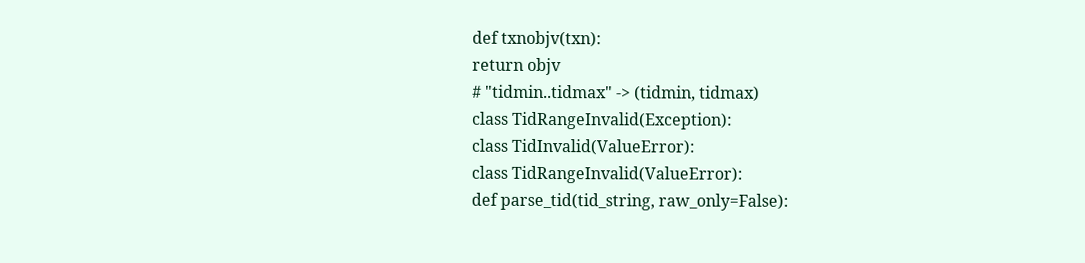def txnobjv(txn):
return objv
# "tidmin..tidmax" -> (tidmin, tidmax)
class TidRangeInvalid(Exception):
class TidInvalid(ValueError):
class TidRangeInvalid(ValueError):
def parse_tid(tid_string, raw_only=False):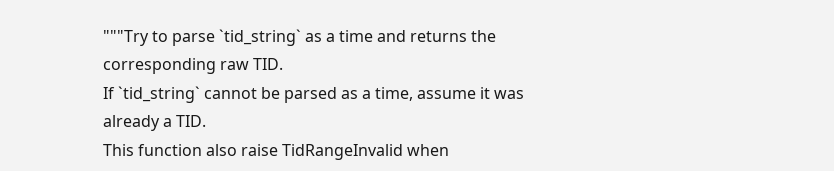"""Try to parse `tid_string` as a time and returns the
corresponding raw TID.
If `tid_string` cannot be parsed as a time, assume it was
already a TID.
This function also raise TidRangeInvalid when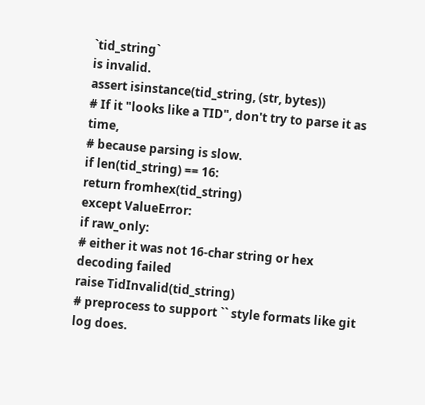`tid_string`
is invalid.
assert isinstance(tid_string, (str, bytes))
# If it "looks like a TID", don't try to parse it as time,
# because parsing is slow.
if len(tid_string) == 16:
return fromhex(tid_string)
except ValueError:
if raw_only:
# either it was not 16-char string or hex decoding failed
raise TidInvalid(tid_string)
# preprocess to support `` style formats like git log does.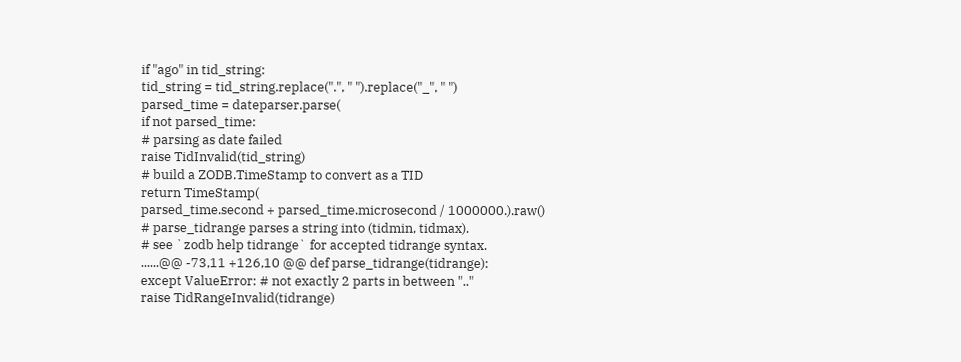if "ago" in tid_string:
tid_string = tid_string.replace(".", " ").replace("_", " ")
parsed_time = dateparser.parse(
if not parsed_time:
# parsing as date failed
raise TidInvalid(tid_string)
# build a ZODB.TimeStamp to convert as a TID
return TimeStamp(
parsed_time.second + parsed_time.microsecond / 1000000.).raw()
# parse_tidrange parses a string into (tidmin, tidmax).
# see `zodb help tidrange` for accepted tidrange syntax.
......@@ -73,11 +126,10 @@ def parse_tidrange(tidrange):
except ValueError: # not exactly 2 parts in between ".."
raise TidRangeInvalid(tidrange)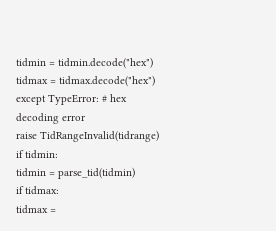tidmin = tidmin.decode("hex")
tidmax = tidmax.decode("hex")
except TypeError: # hex decoding error
raise TidRangeInvalid(tidrange)
if tidmin:
tidmin = parse_tid(tidmin)
if tidmax:
tidmax =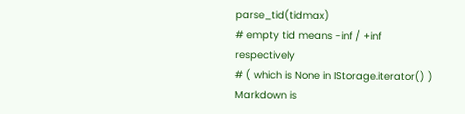parse_tid(tidmax)
# empty tid means -inf / +inf respectively
# ( which is None in IStorage.iterator() )
Markdown is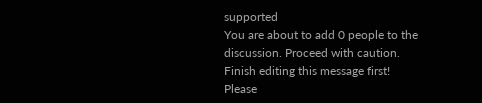supported
You are about to add 0 people to the discussion. Proceed with caution.
Finish editing this message first!
Please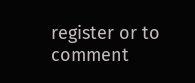register or to comment